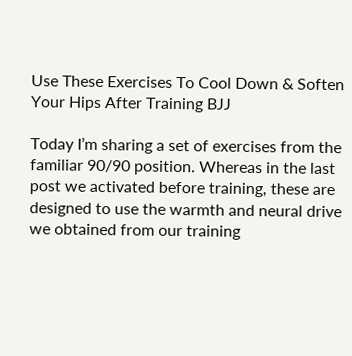Use These Exercises To Cool Down & Soften Your Hips After Training BJJ

Today I’m sharing a set of exercises from the familiar 90/90 position. Whereas in the last post we activated before training, these are designed to use the warmth and neural drive we obtained from our training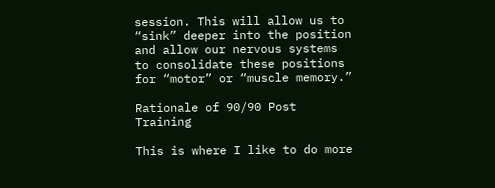session. This will allow us to “sink” deeper into the position and allow our nervous systems to consolidate these positions for “motor” or “muscle memory.”

Rationale of 90/90 Post Training

This is where I like to do more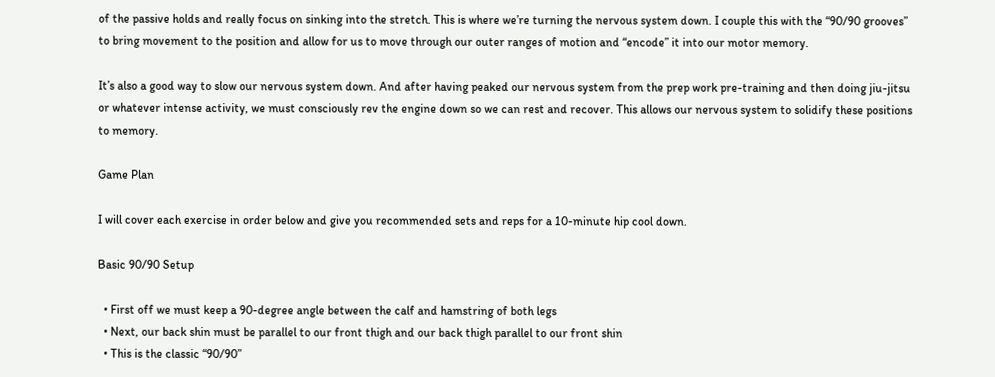of the passive holds and really focus on sinking into the stretch. This is where we’re turning the nervous system down. I couple this with the “90/90 grooves” to bring movement to the position and allow for us to move through our outer ranges of motion and “encode” it into our motor memory.

It’s also a good way to slow our nervous system down. And after having peaked our nervous system from the prep work pre-training and then doing jiu-jitsu or whatever intense activity, we must consciously rev the engine down so we can rest and recover. This allows our nervous system to solidify these positions to memory.

Game Plan

I will cover each exercise in order below and give you recommended sets and reps for a 10-minute hip cool down.

Basic 90/90 Setup

  • First off we must keep a 90-degree angle between the calf and hamstring of both legs
  • Next, our back shin must be parallel to our front thigh and our back thigh parallel to our front shin
  • This is the classic “90/90”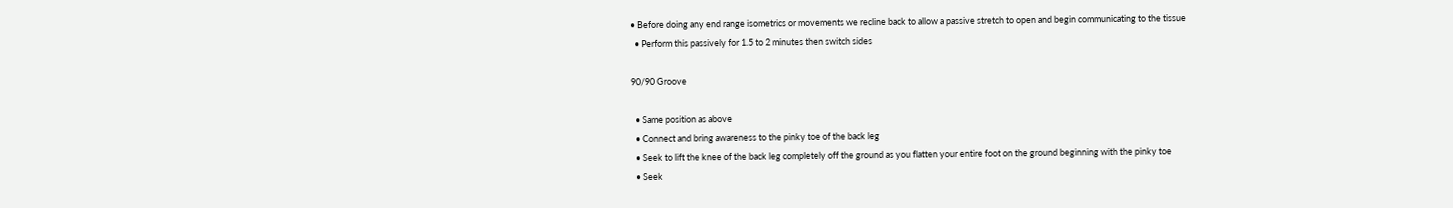• Before doing any end range isometrics or movements we recline back to allow a passive stretch to open and begin communicating to the tissue
  • Perform this passively for 1.5 to 2 minutes then switch sides

90/90 Groove

  • Same position as above
  • Connect and bring awareness to the pinky toe of the back leg
  • Seek to lift the knee of the back leg completely off the ground as you flatten your entire foot on the ground beginning with the pinky toe
  • Seek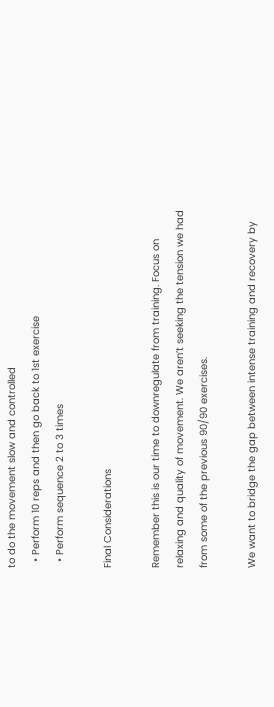to do the movement slow and controlled
  • Perform 10 reps and then go back to 1st exercise
  • Perform sequence 2 to 3 times

Final Considerations

Remember this is our time to downregulate from training. Focus on relaxing and quality of movement. We aren’t seeking the tension we had from some of the previous 90/90 exercises.

We want to bridge the gap between intense training and recovery by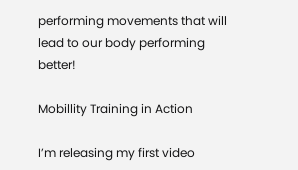performing movements that will lead to our body performing better!

Mobillity Training in Action

I’m releasing my first video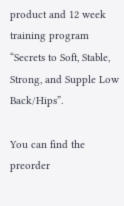product and 12 week training program “Secrets to Soft, Stable, Strong, and Supple Low Back/Hips”.

You can find the preorder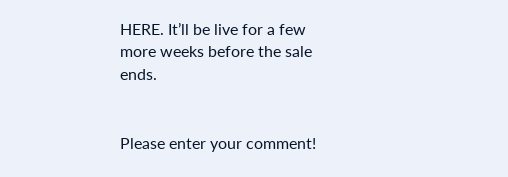HERE. It’ll be live for a few more weeks before the sale ends.


Please enter your comment!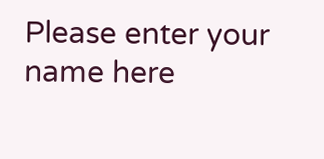Please enter your name here